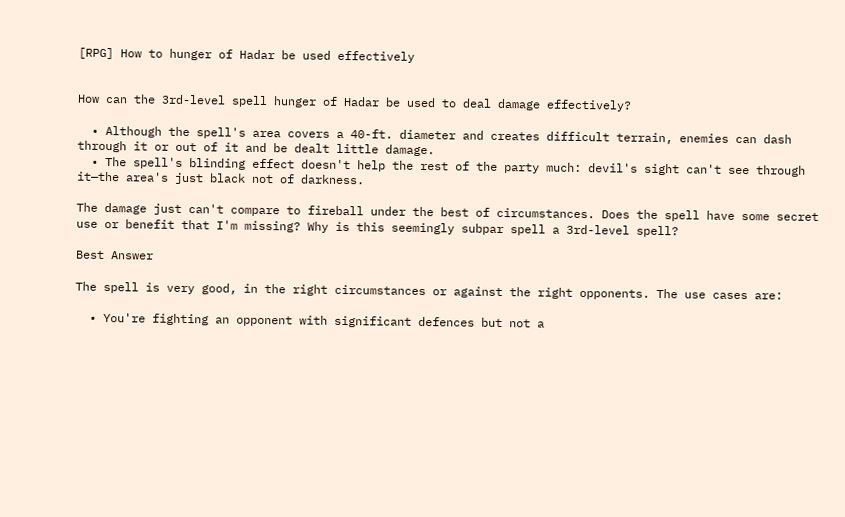[RPG] How to hunger of Hadar be used effectively


How can the 3rd-level spell hunger of Hadar be used to deal damage effectively?

  • Although the spell's area covers a 40-ft. diameter and creates difficult terrain, enemies can dash through it or out of it and be dealt little damage.
  • The spell's blinding effect doesn't help the rest of the party much: devil's sight can't see through it—the area's just black not of darkness.

The damage just can't compare to fireball under the best of circumstances. Does the spell have some secret use or benefit that I'm missing? Why is this seemingly subpar spell a 3rd-level spell?

Best Answer

The spell is very good, in the right circumstances or against the right opponents. The use cases are:

  • You're fighting an opponent with significant defences but not a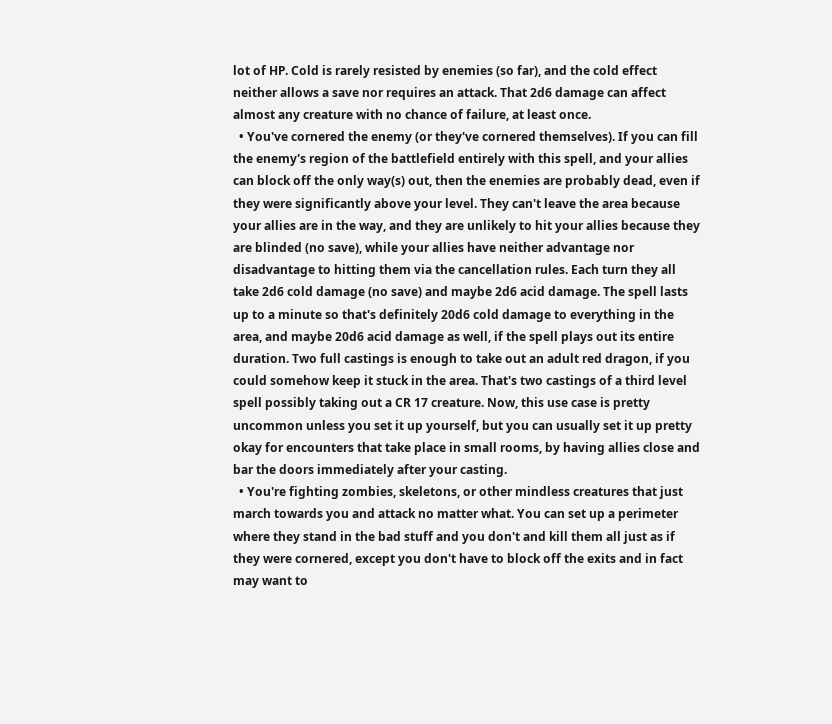lot of HP. Cold is rarely resisted by enemies (so far), and the cold effect neither allows a save nor requires an attack. That 2d6 damage can affect almost any creature with no chance of failure, at least once.
  • You've cornered the enemy (or they've cornered themselves). If you can fill the enemy's region of the battlefield entirely with this spell, and your allies can block off the only way(s) out, then the enemies are probably dead, even if they were significantly above your level. They can't leave the area because your allies are in the way, and they are unlikely to hit your allies because they are blinded (no save), while your allies have neither advantage nor disadvantage to hitting them via the cancellation rules. Each turn they all take 2d6 cold damage (no save) and maybe 2d6 acid damage. The spell lasts up to a minute so that's definitely 20d6 cold damage to everything in the area, and maybe 20d6 acid damage as well, if the spell plays out its entire duration. Two full castings is enough to take out an adult red dragon, if you could somehow keep it stuck in the area. That's two castings of a third level spell possibly taking out a CR 17 creature. Now, this use case is pretty uncommon unless you set it up yourself, but you can usually set it up pretty okay for encounters that take place in small rooms, by having allies close and bar the doors immediately after your casting.
  • You're fighting zombies, skeletons, or other mindless creatures that just march towards you and attack no matter what. You can set up a perimeter where they stand in the bad stuff and you don't and kill them all just as if they were cornered, except you don't have to block off the exits and in fact may want to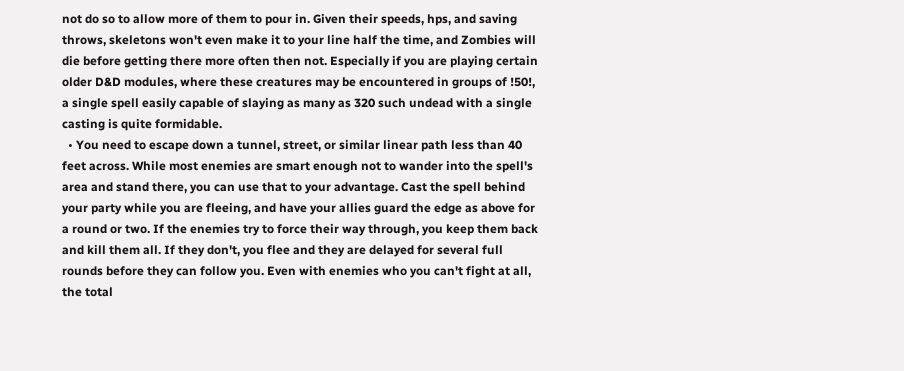not do so to allow more of them to pour in. Given their speeds, hps, and saving throws, skeletons won't even make it to your line half the time, and Zombies will die before getting there more often then not. Especially if you are playing certain older D&D modules, where these creatures may be encountered in groups of !50!, a single spell easily capable of slaying as many as 320 such undead with a single casting is quite formidable.
  • You need to escape down a tunnel, street, or similar linear path less than 40 feet across. While most enemies are smart enough not to wander into the spell's area and stand there, you can use that to your advantage. Cast the spell behind your party while you are fleeing, and have your allies guard the edge as above for a round or two. If the enemies try to force their way through, you keep them back and kill them all. If they don't, you flee and they are delayed for several full rounds before they can follow you. Even with enemies who you can't fight at all, the total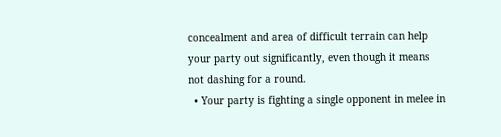concealment and area of difficult terrain can help your party out significantly, even though it means not dashing for a round.
  • Your party is fighting a single opponent in melee in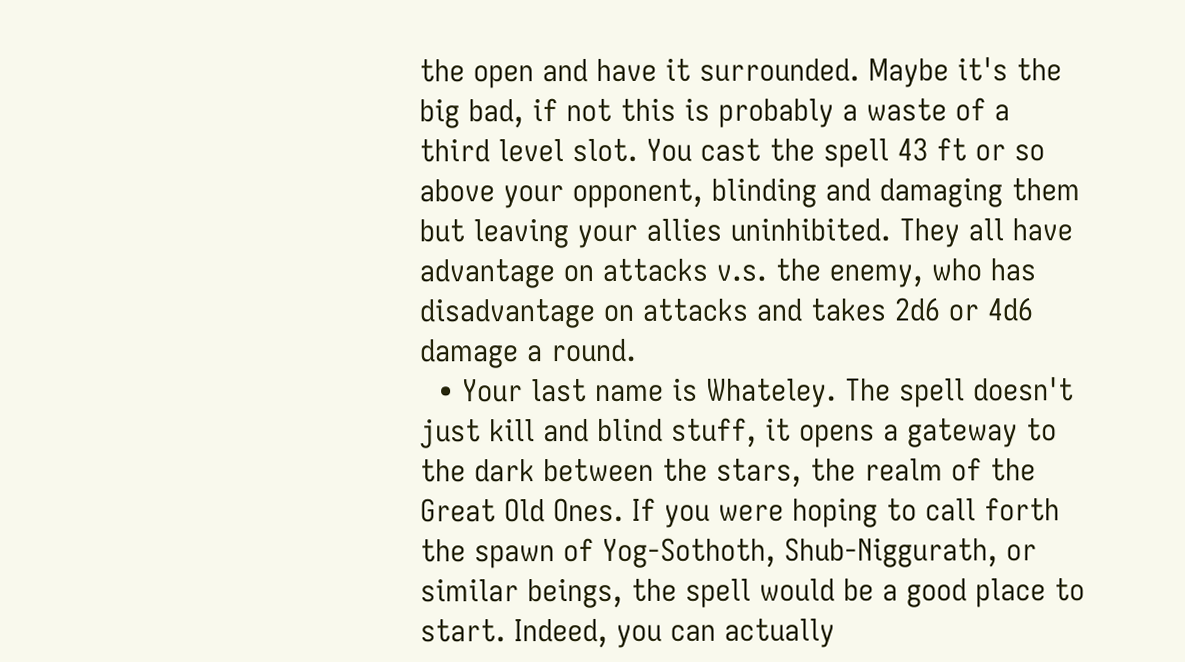the open and have it surrounded. Maybe it's the big bad, if not this is probably a waste of a third level slot. You cast the spell 43 ft or so above your opponent, blinding and damaging them but leaving your allies uninhibited. They all have advantage on attacks v.s. the enemy, who has disadvantage on attacks and takes 2d6 or 4d6 damage a round.
  • Your last name is Whateley. The spell doesn't just kill and blind stuff, it opens a gateway to the dark between the stars, the realm of the Great Old Ones. If you were hoping to call forth the spawn of Yog-Sothoth, Shub-Niggurath, or similar beings, the spell would be a good place to start. Indeed, you can actually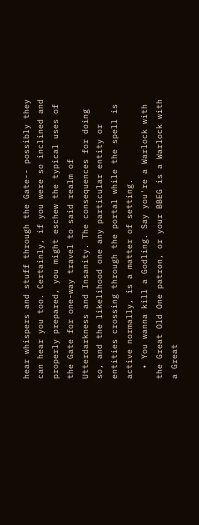hear whispers and stuff through the Gate-- possibly they can hear you too. Certainly, if you were so inclined and properly prepared, you might eschew the typical uses of the Gate for one-way travel to said realm of Utterdarkness and Insanity. The consequences for doing so, and the likelihood one any particular entity or entities crossing through the portal while the spell is active normally, is a matter of setting.
  • You wanna kill a Godling. Say you're a Warlock with the Great Old One patron, or your BBEG is a Warlock with a Great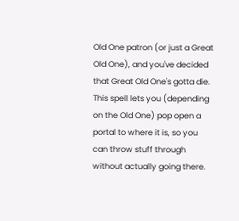Old One patron (or just a Great Old One), and you've decided that Great Old One's gotta die. This spell lets you (depending on the Old One) pop open a portal to where it is, so you can throw stuff through without actually going there.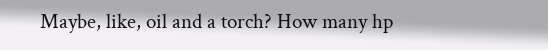Maybe, like, oil and a torch? How many hp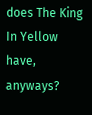does The King In Yellow have, anyways?